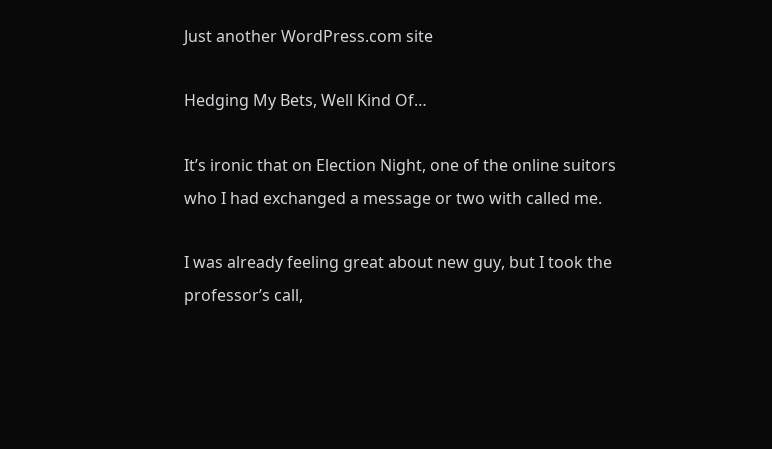Just another WordPress.com site

Hedging My Bets, Well Kind Of…

It’s ironic that on Election Night, one of the online suitors who I had exchanged a message or two with called me.

I was already feeling great about new guy, but I took the professor’s call,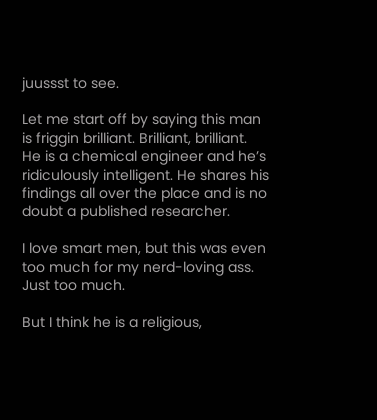juussst to see.

Let me start off by saying this man is friggin brilliant. Brilliant, brilliant. He is a chemical engineer and he’s ridiculously intelligent. He shares his findings all over the place and is no doubt a published researcher.

I love smart men, but this was even too much for my nerd-loving ass. Just too much.

But I think he is a religious,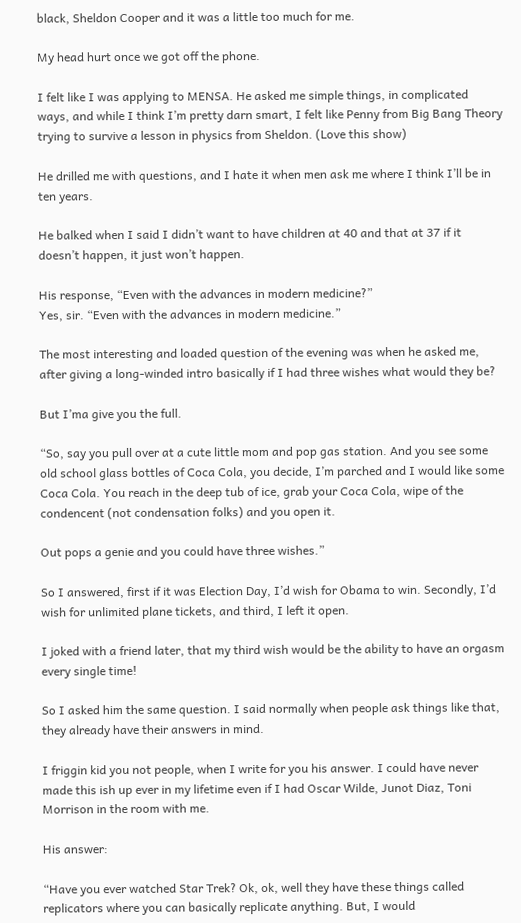black, Sheldon Cooper and it was a little too much for me.

My head hurt once we got off the phone.

I felt like I was applying to MENSA. He asked me simple things, in complicated ways, and while I think I’m pretty darn smart, I felt like Penny from Big Bang Theory trying to survive a lesson in physics from Sheldon. (Love this show)

He drilled me with questions, and I hate it when men ask me where I think I’ll be in ten years.

He balked when I said I didn’t want to have children at 40 and that at 37 if it doesn’t happen, it just won’t happen.

His response, “Even with the advances in modern medicine?”
Yes, sir. “Even with the advances in modern medicine.”

The most interesting and loaded question of the evening was when he asked me, after giving a long-winded intro basically if I had three wishes what would they be?

But I’ma give you the full.

“So, say you pull over at a cute little mom and pop gas station. And you see some old school glass bottles of Coca Cola, you decide, I’m parched and I would like some Coca Cola. You reach in the deep tub of ice, grab your Coca Cola, wipe of the condencent (not condensation folks) and you open it.

Out pops a genie and you could have three wishes.”

So I answered, first if it was Election Day, I’d wish for Obama to win. Secondly, I’d wish for unlimited plane tickets, and third, I left it open.

I joked with a friend later, that my third wish would be the ability to have an orgasm every single time!

So I asked him the same question. I said normally when people ask things like that, they already have their answers in mind.

I friggin kid you not people, when I write for you his answer. I could have never made this ish up ever in my lifetime even if I had Oscar Wilde, Junot Diaz, Toni Morrison in the room with me.

His answer:

“Have you ever watched Star Trek? Ok, ok, well they have these things called replicators where you can basically replicate anything. But, I would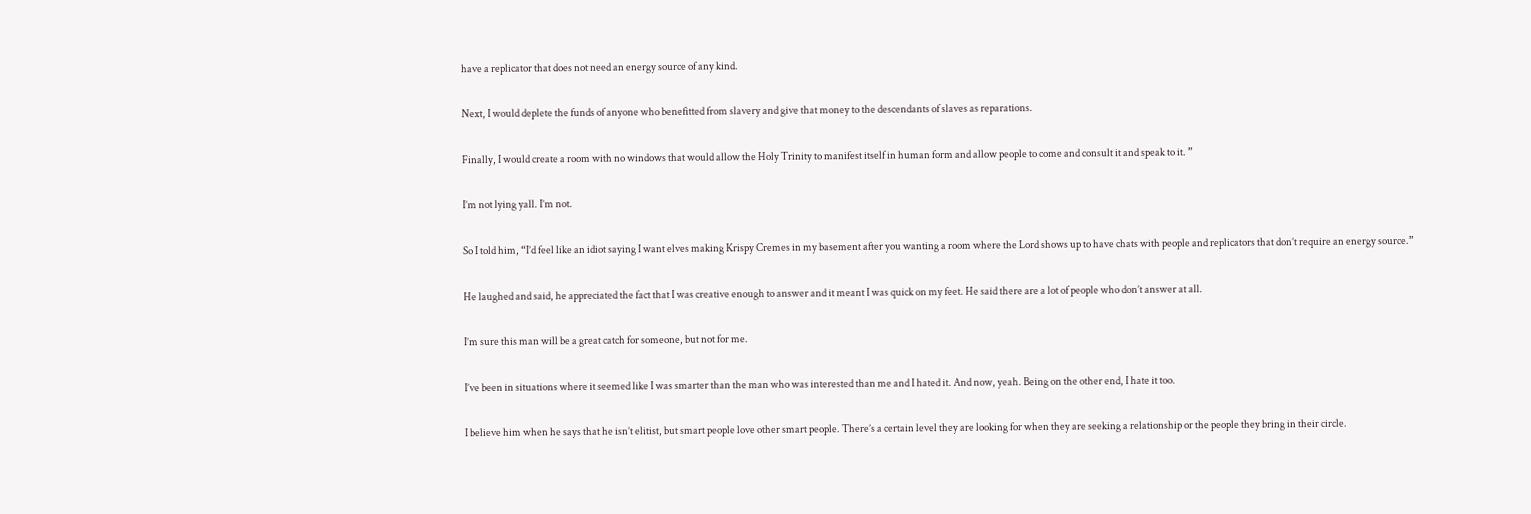have a replicator that does not need an energy source of any kind.

Next, I would deplete the funds of anyone who benefitted from slavery and give that money to the descendants of slaves as reparations.

Finally, I would create a room with no windows that would allow the Holy Trinity to manifest itself in human form and allow people to come and consult it and speak to it. ”

I’m not lying yall. I’m not.

So I told him, “I’d feel like an idiot saying I want elves making Krispy Cremes in my basement after you wanting a room where the Lord shows up to have chats with people and replicators that don’t require an energy source.”

He laughed and said, he appreciated the fact that I was creative enough to answer and it meant I was quick on my feet. He said there are a lot of people who don’t answer at all.

I’m sure this man will be a great catch for someone, but not for me.

I’ve been in situations where it seemed like I was smarter than the man who was interested than me and I hated it. And now, yeah. Being on the other end, I hate it too.

I believe him when he says that he isn’t elitist, but smart people love other smart people. There’s a certain level they are looking for when they are seeking a relationship or the people they bring in their circle.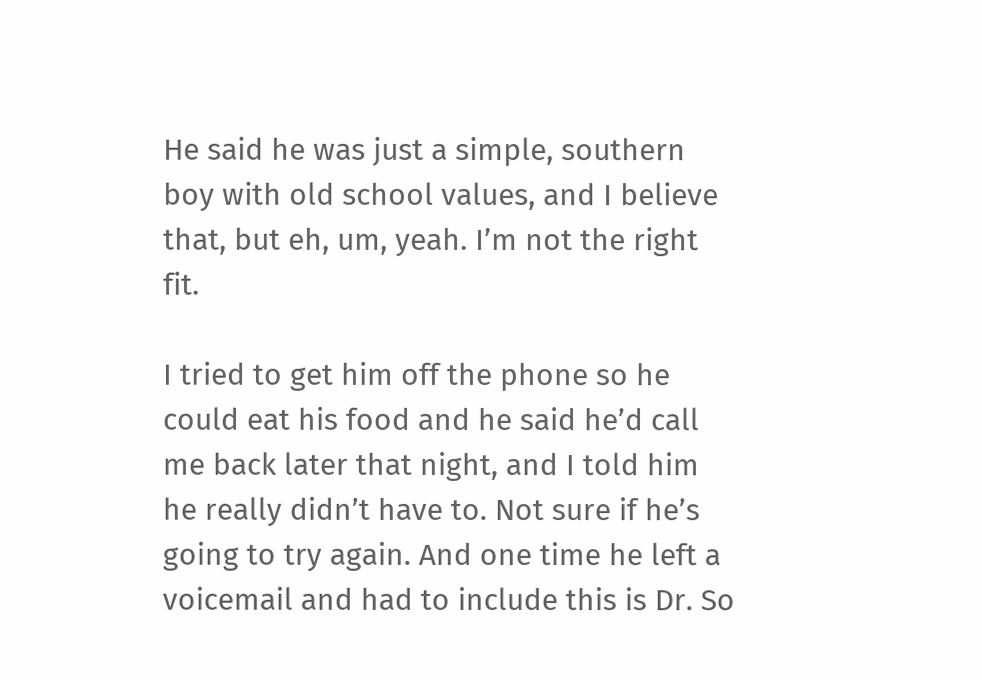He said he was just a simple, southern boy with old school values, and I believe that, but eh, um, yeah. I’m not the right fit.

I tried to get him off the phone so he could eat his food and he said he’d call me back later that night, and I told him he really didn’t have to. Not sure if he’s going to try again. And one time he left a voicemail and had to include this is Dr. So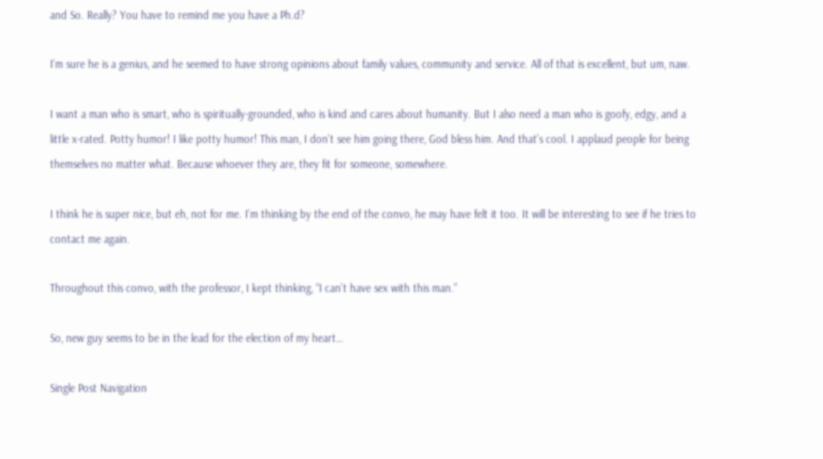and So. Really? You have to remind me you have a Ph.d?

I’m sure he is a genius, and he seemed to have strong opinions about family values, community and service. All of that is excellent, but um, naw.

I want a man who is smart, who is spiritually-grounded, who is kind and cares about humanity. But I also need a man who is goofy, edgy, and a little x-rated. Potty humor! I like potty humor! This man, I don’t see him going there, God bless him. And that’s cool. I applaud people for being themselves no matter what. Because whoever they are, they fit for someone, somewhere.

I think he is super nice, but eh, not for me. I’m thinking by the end of the convo, he may have felt it too. It will be interesting to see if he tries to contact me again.

Throughout this convo, with the professor, I kept thinking, “I can’t have sex with this man.”

So, new guy seems to be in the lead for the election of my heart…

Single Post Navigation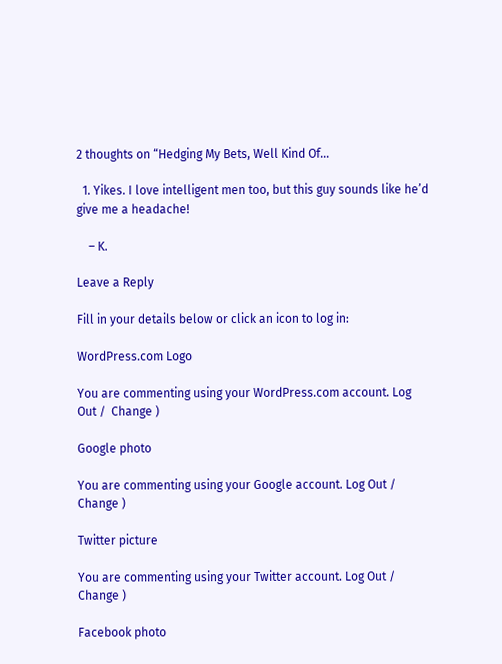2 thoughts on “Hedging My Bets, Well Kind Of…

  1. Yikes. I love intelligent men too, but this guy sounds like he’d give me a headache!

    – K.

Leave a Reply

Fill in your details below or click an icon to log in:

WordPress.com Logo

You are commenting using your WordPress.com account. Log Out /  Change )

Google photo

You are commenting using your Google account. Log Out /  Change )

Twitter picture

You are commenting using your Twitter account. Log Out /  Change )

Facebook photo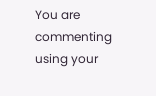You are commenting using your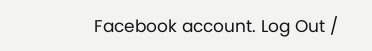Facebook account. Log Out /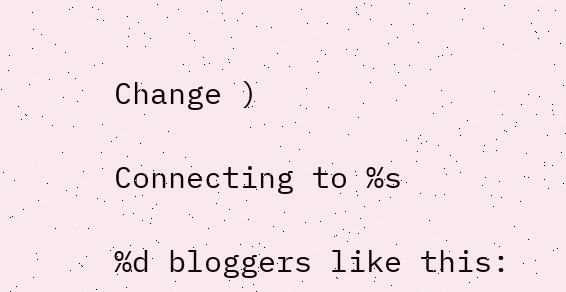Change )

Connecting to %s

%d bloggers like this: